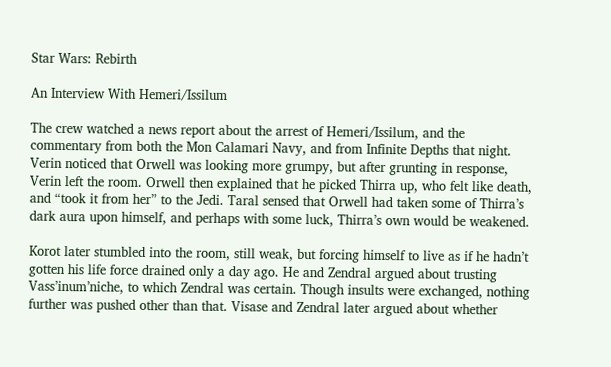Star Wars: Rebirth

An Interview With Hemeri/Issilum

The crew watched a news report about the arrest of Hemeri/Issilum, and the commentary from both the Mon Calamari Navy, and from Infinite Depths that night. Verin noticed that Orwell was looking more grumpy, but after grunting in response, Verin left the room. Orwell then explained that he picked Thirra up, who felt like death, and “took it from her” to the Jedi. Taral sensed that Orwell had taken some of Thirra’s dark aura upon himself, and perhaps with some luck, Thirra’s own would be weakened.

Korot later stumbled into the room, still weak, but forcing himself to live as if he hadn’t gotten his life force drained only a day ago. He and Zendral argued about trusting Vass’inum’niche, to which Zendral was certain. Though insults were exchanged, nothing further was pushed other than that. Visase and Zendral later argued about whether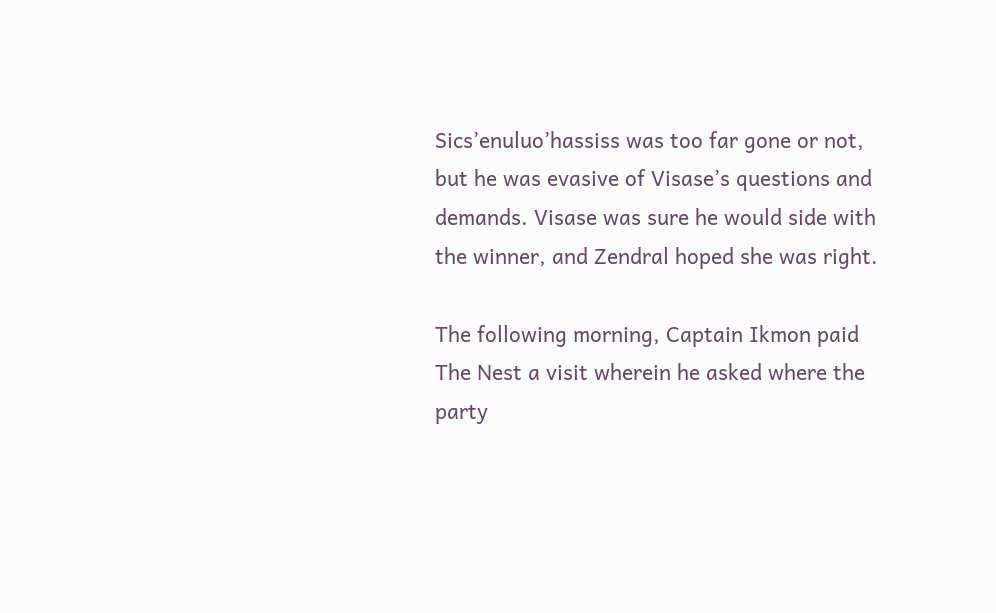Sics’enuluo’hassiss was too far gone or not, but he was evasive of Visase’s questions and demands. Visase was sure he would side with the winner, and Zendral hoped she was right.

The following morning, Captain Ikmon paid The Nest a visit wherein he asked where the party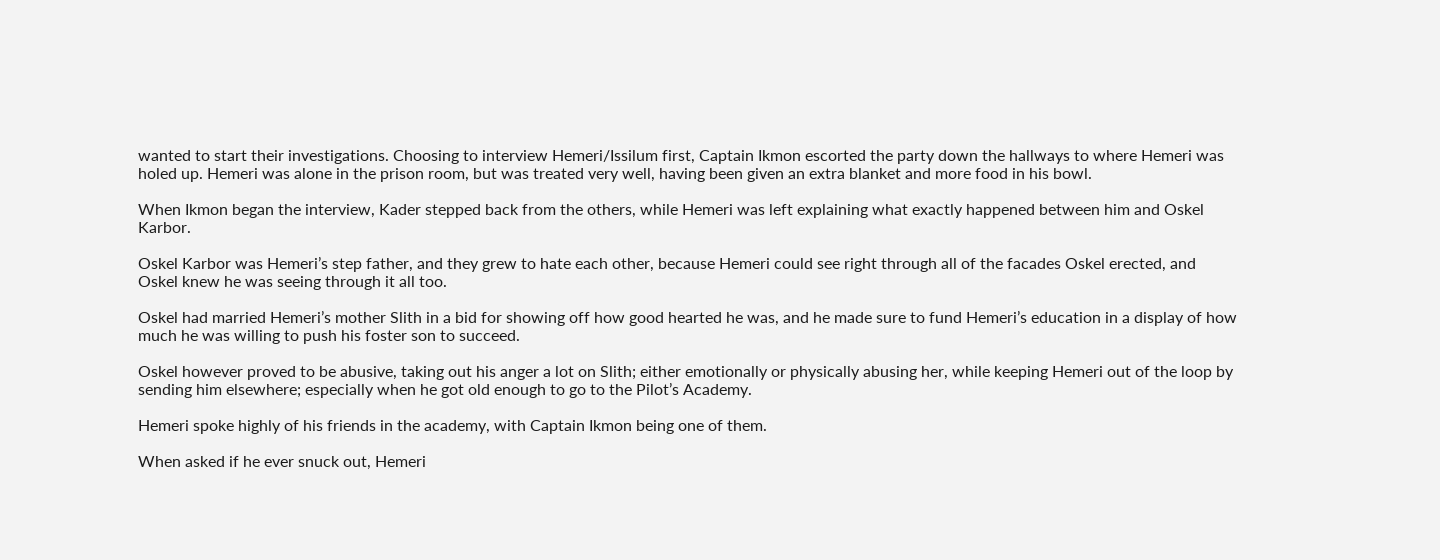wanted to start their investigations. Choosing to interview Hemeri/Issilum first, Captain Ikmon escorted the party down the hallways to where Hemeri was holed up. Hemeri was alone in the prison room, but was treated very well, having been given an extra blanket and more food in his bowl.

When Ikmon began the interview, Kader stepped back from the others, while Hemeri was left explaining what exactly happened between him and Oskel Karbor.

Oskel Karbor was Hemeri’s step father, and they grew to hate each other, because Hemeri could see right through all of the facades Oskel erected, and Oskel knew he was seeing through it all too.

Oskel had married Hemeri’s mother Slith in a bid for showing off how good hearted he was, and he made sure to fund Hemeri’s education in a display of how much he was willing to push his foster son to succeed.

Oskel however proved to be abusive, taking out his anger a lot on Slith; either emotionally or physically abusing her, while keeping Hemeri out of the loop by sending him elsewhere; especially when he got old enough to go to the Pilot’s Academy.

Hemeri spoke highly of his friends in the academy, with Captain Ikmon being one of them.

When asked if he ever snuck out, Hemeri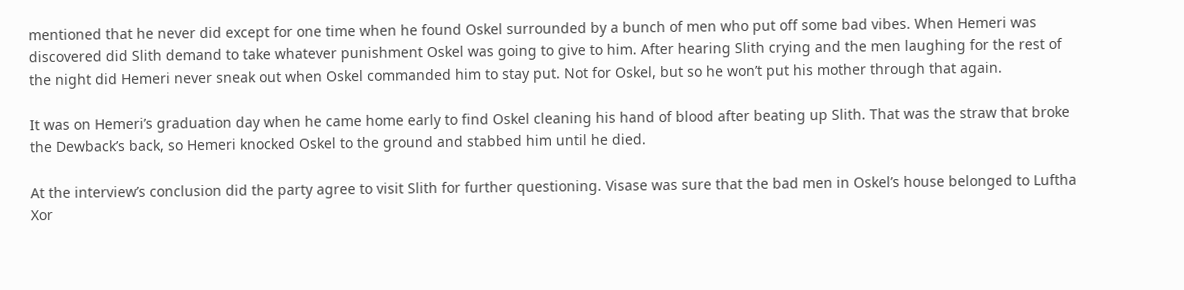mentioned that he never did except for one time when he found Oskel surrounded by a bunch of men who put off some bad vibes. When Hemeri was discovered did Slith demand to take whatever punishment Oskel was going to give to him. After hearing Slith crying and the men laughing for the rest of the night did Hemeri never sneak out when Oskel commanded him to stay put. Not for Oskel, but so he won’t put his mother through that again.

It was on Hemeri’s graduation day when he came home early to find Oskel cleaning his hand of blood after beating up Slith. That was the straw that broke the Dewback’s back, so Hemeri knocked Oskel to the ground and stabbed him until he died.

At the interview’s conclusion did the party agree to visit Slith for further questioning. Visase was sure that the bad men in Oskel’s house belonged to Luftha Xor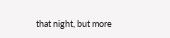that night, but more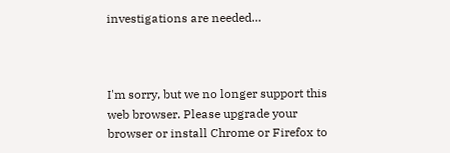investigations are needed…



I'm sorry, but we no longer support this web browser. Please upgrade your browser or install Chrome or Firefox to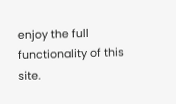enjoy the full functionality of this site.